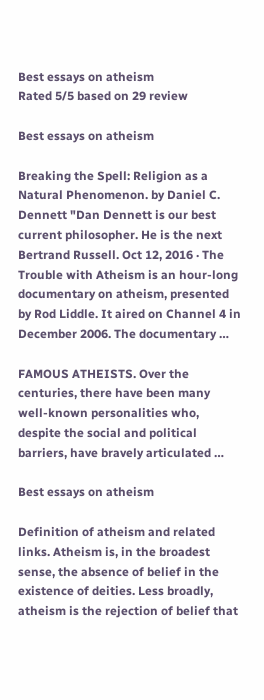Best essays on atheism
Rated 5/5 based on 29 review

Best essays on atheism

Breaking the Spell: Religion as a Natural Phenomenon. by Daniel C. Dennett "Dan Dennett is our best current philosopher. He is the next Bertrand Russell. Oct 12, 2016 · The Trouble with Atheism is an hour-long documentary on atheism, presented by Rod Liddle. It aired on Channel 4 in December 2006. The documentary …

FAMOUS ATHEISTS. Over the centuries, there have been many well-known personalities who, despite the social and political barriers, have bravely articulated …

Best essays on atheism

Definition of atheism and related links. Atheism is, in the broadest sense, the absence of belief in the existence of deities. Less broadly, atheism is the rejection of belief that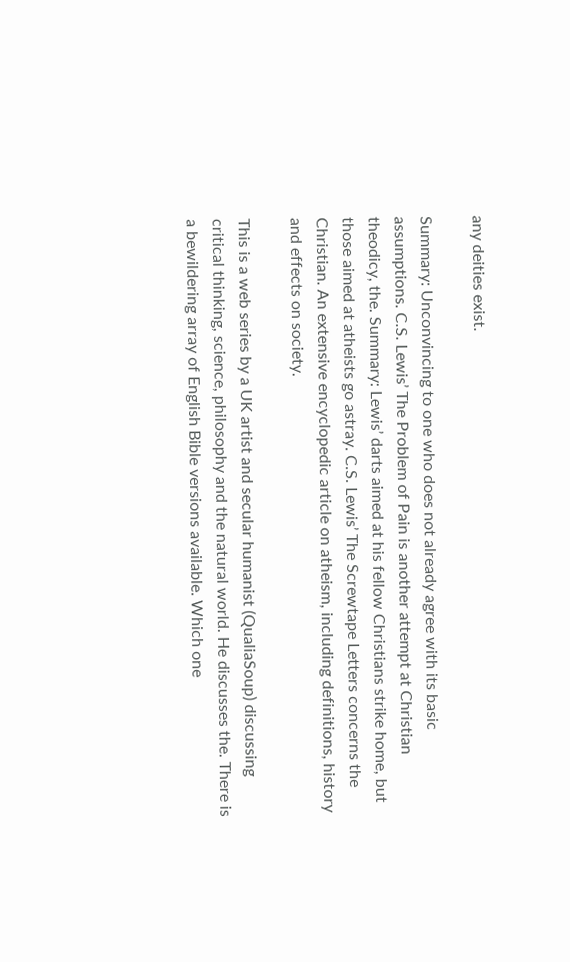any deities exist.

Summary: Unconvincing to one who does not already agree with its basic assumptions. C.S. Lewis’ The Problem of Pain is another attempt at Christian theodicy, the. Summary: Lewis’ darts aimed at his fellow Christians strike home, but those aimed at atheists go astray. C.S. Lewis’ The Screwtape Letters concerns the Christian. An extensive encyclopedic article on atheism, including definitions, history and effects on society.

This is a web series by a UK artist and secular humanist (QualiaSoup) discussing critical thinking, science, philosophy and the natural world. He discusses the. There is a bewildering array of English Bible versions available. Which one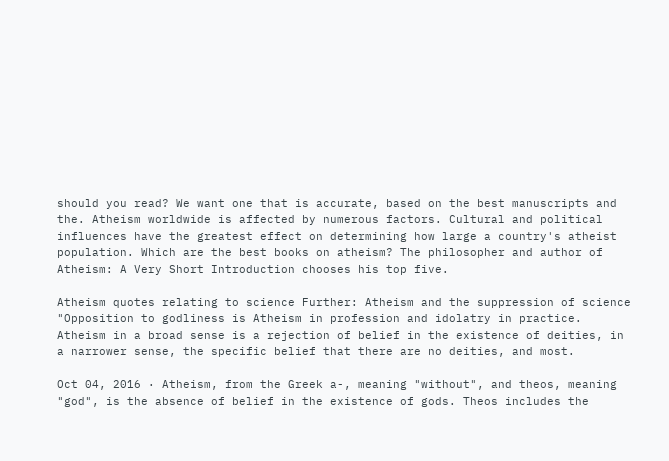should you read? We want one that is accurate, based on the best manuscripts and the. Atheism worldwide is affected by numerous factors. Cultural and political influences have the greatest effect on determining how large a country's atheist population. Which are the best books on atheism? The philosopher and author of Atheism: A Very Short Introduction chooses his top five.

Atheism quotes relating to science Further: Atheism and the suppression of science "Opposition to godliness is Atheism in profession and idolatry in practice. Atheism in a broad sense is a rejection of belief in the existence of deities, in a narrower sense, the specific belief that there are no deities, and most.

Oct 04, 2016 · Atheism, from the Greek a-, meaning "without", and theos, meaning "god", is the absence of belief in the existence of gods. Theos includes the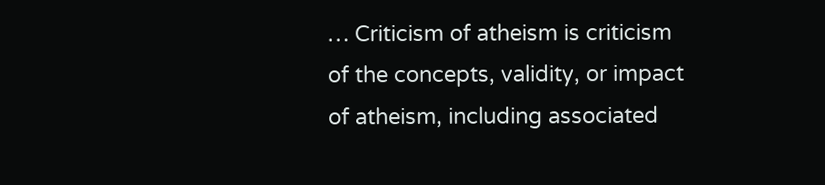… Criticism of atheism is criticism of the concepts, validity, or impact of atheism, including associated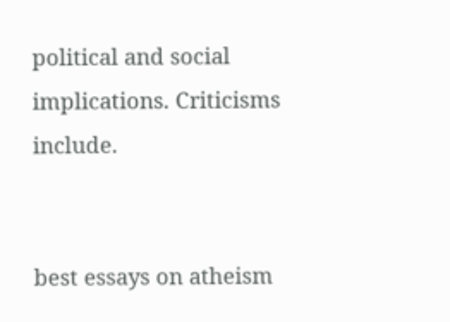political and social implications. Criticisms include.


best essays on atheism